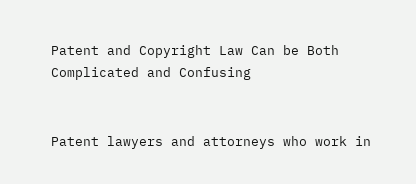Patent and Copyright Law Can be Both Complicated and Confusing


Patent lawyers and attorneys who work in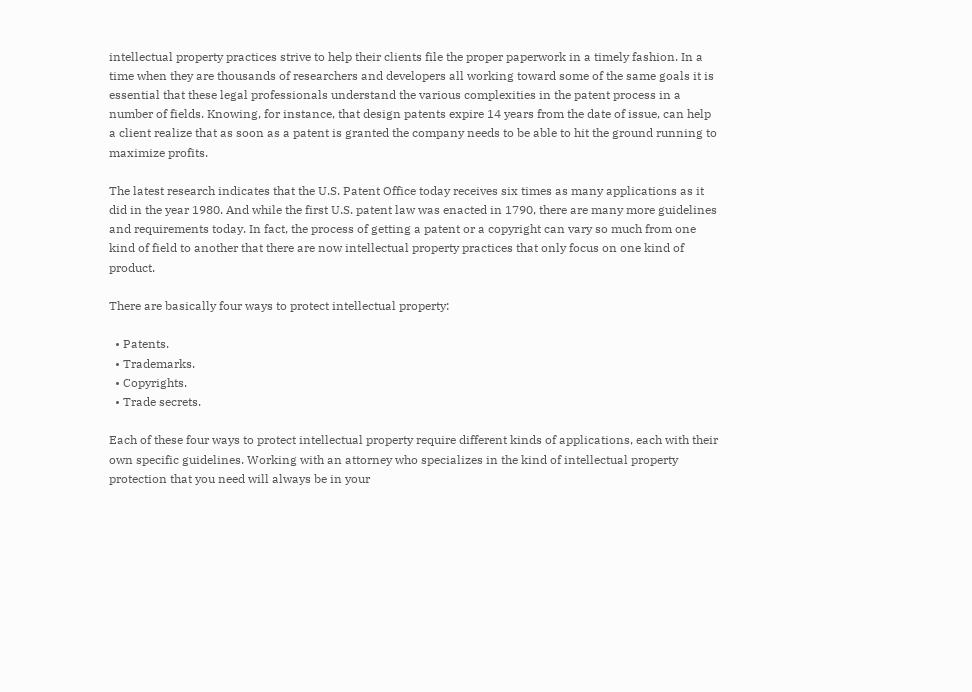intellectual property practices strive to help their clients file the proper paperwork in a timely fashion. In a time when they are thousands of researchers and developers all working toward some of the same goals it is essential that these legal professionals understand the various complexities in the patent process in a number of fields. Knowing, for instance, that design patents expire 14 years from the date of issue, can help a client realize that as soon as a patent is granted the company needs to be able to hit the ground running to maximize profits.

The latest research indicates that the U.S. Patent Office today receives six times as many applications as it did in the year 1980. And while the first U.S. patent law was enacted in 1790, there are many more guidelines and requirements today. In fact, the process of getting a patent or a copyright can vary so much from one kind of field to another that there are now intellectual property practices that only focus on one kind of product.

There are basically four ways to protect intellectual property:

  • Patents.
  • Trademarks.
  • Copyrights.
  • Trade secrets.

Each of these four ways to protect intellectual property require different kinds of applications, each with their own specific guidelines. Working with an attorney who specializes in the kind of intellectual property protection that you need will always be in your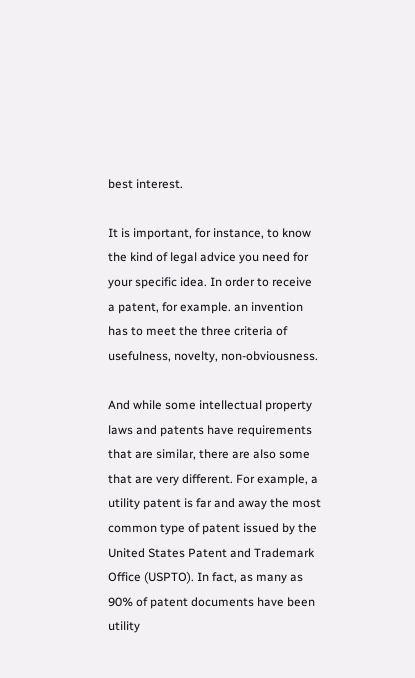best interest.

It is important, for instance, to know the kind of legal advice you need for your specific idea. In order to receive a patent, for example. an invention has to meet the three criteria of usefulness, novelty, non-obviousness.

And while some intellectual property laws and patents have requirements that are similar, there are also some that are very different. For example, a utility patent is far and away the most common type of patent issued by the United States Patent and Trademark Office (USPTO). In fact, as many as 90% of patent documents have been utility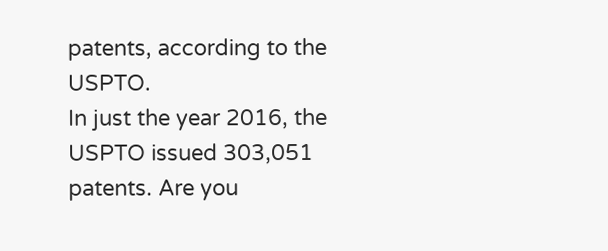patents, according to the USPTO.
In just the year 2016, the USPTO issued 303,051 patents. Are you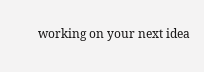working on your next idea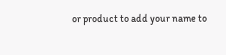or product to add your name to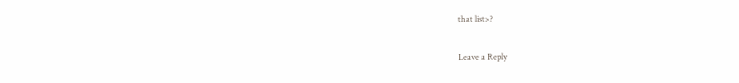that list>?

Leave a Reply